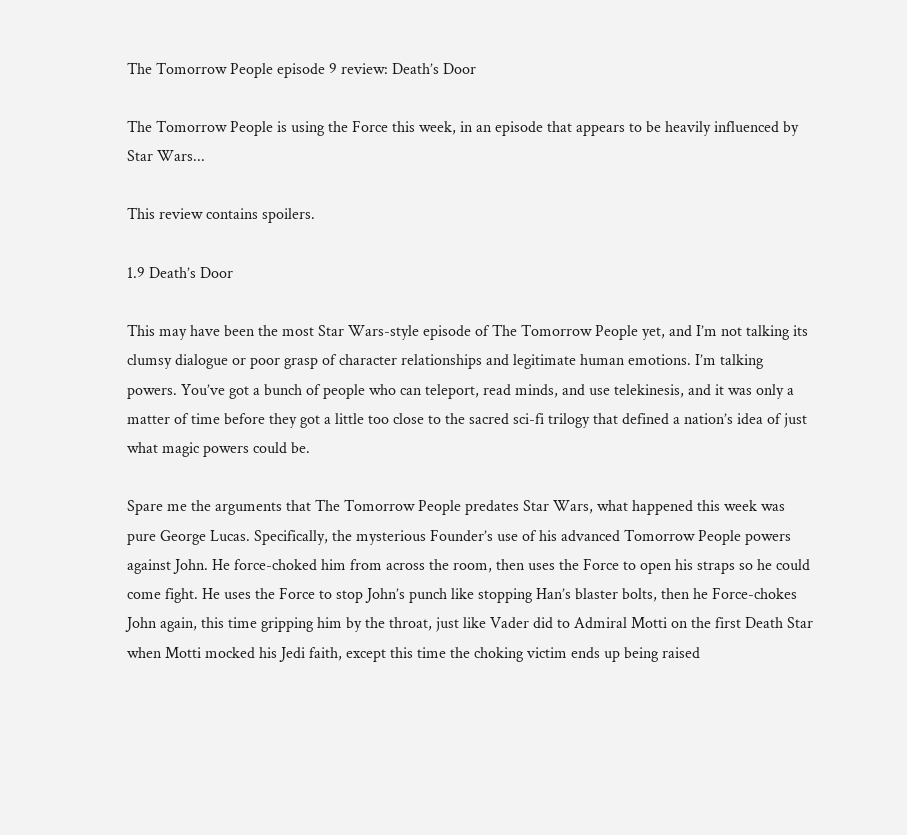The Tomorrow People episode 9 review: Death’s Door

The Tomorrow People is using the Force this week, in an episode that appears to be heavily influenced by Star Wars...

This review contains spoilers.

1.9 Death’s Door

This may have been the most Star Wars-style episode of The Tomorrow People yet, and I’m not talking its clumsy dialogue or poor grasp of character relationships and legitimate human emotions. I’m talking powers. You’ve got a bunch of people who can teleport, read minds, and use telekinesis, and it was only a matter of time before they got a little too close to the sacred sci-fi trilogy that defined a nation’s idea of just what magic powers could be.

Spare me the arguments that The Tomorrow People predates Star Wars, what happened this week was pure George Lucas. Specifically, the mysterious Founder’s use of his advanced Tomorrow People powers against John. He force-choked him from across the room, then uses the Force to open his straps so he could come fight. He uses the Force to stop John’s punch like stopping Han’s blaster bolts, then he Force-chokes John again, this time gripping him by the throat, just like Vader did to Admiral Motti on the first Death Star when Motti mocked his Jedi faith, except this time the choking victim ends up being raised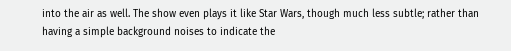into the air as well. The show even plays it like Star Wars, though much less subtle; rather than having a simple background noises to indicate the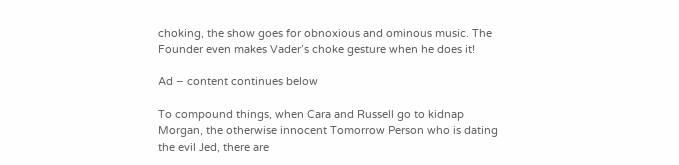choking, the show goes for obnoxious and ominous music. The Founder even makes Vader’s choke gesture when he does it!

Ad – content continues below

To compound things, when Cara and Russell go to kidnap Morgan, the otherwise innocent Tomorrow Person who is dating the evil Jed, there are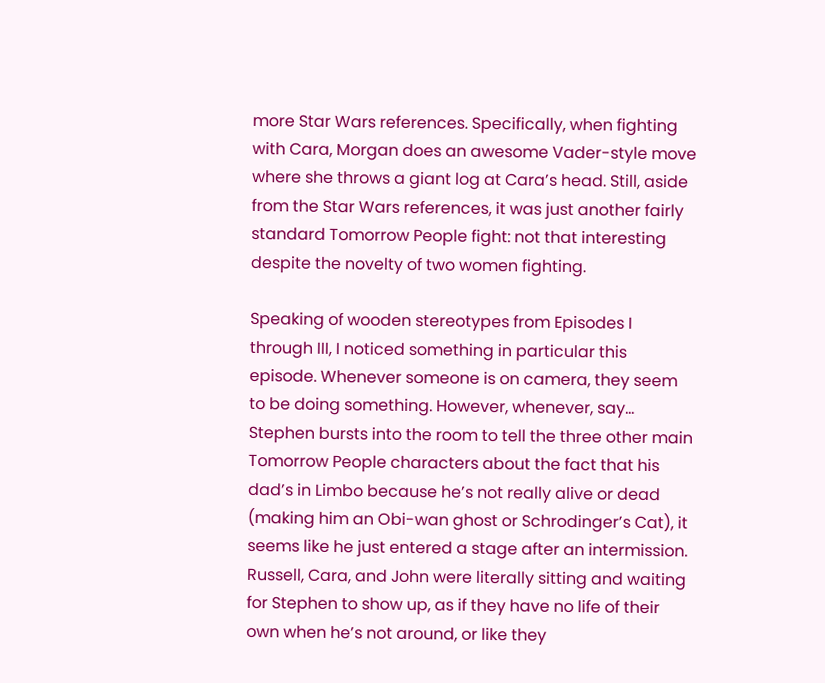more Star Wars references. Specifically, when fighting with Cara, Morgan does an awesome Vader-style move where she throws a giant log at Cara’s head. Still, aside from the Star Wars references, it was just another fairly standard Tomorrow People fight: not that interesting despite the novelty of two women fighting.

Speaking of wooden stereotypes from Episodes I through III, I noticed something in particular this episode. Whenever someone is on camera, they seem to be doing something. However, whenever, say… Stephen bursts into the room to tell the three other main Tomorrow People characters about the fact that his dad’s in Limbo because he’s not really alive or dead (making him an Obi-wan ghost or Schrodinger’s Cat), it seems like he just entered a stage after an intermission. Russell, Cara, and John were literally sitting and waiting for Stephen to show up, as if they have no life of their own when he’s not around, or like they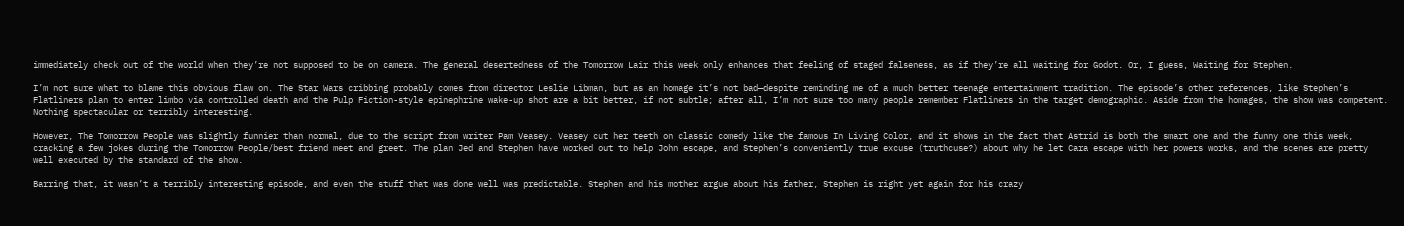immediately check out of the world when they’re not supposed to be on camera. The general desertedness of the Tomorrow Lair this week only enhances that feeling of staged falseness, as if they’re all waiting for Godot. Or, I guess, Waiting for Stephen.

I’m not sure what to blame this obvious flaw on. The Star Wars cribbing probably comes from director Leslie Libman, but as an homage it’s not bad—despite reminding me of a much better teenage entertainment tradition. The episode’s other references, like Stephen’s Flatliners plan to enter limbo via controlled death and the Pulp Fiction-style epinephrine wake-up shot are a bit better, if not subtle; after all, I’m not sure too many people remember Flatliners in the target demographic. Aside from the homages, the show was competent. Nothing spectacular or terribly interesting.

However, The Tomorrow People was slightly funnier than normal, due to the script from writer Pam Veasey. Veasey cut her teeth on classic comedy like the famous In Living Color, and it shows in the fact that Astrid is both the smart one and the funny one this week, cracking a few jokes during the Tomorrow People/best friend meet and greet. The plan Jed and Stephen have worked out to help John escape, and Stephen’s conveniently true excuse (truthcuse?) about why he let Cara escape with her powers works, and the scenes are pretty well executed by the standard of the show.

Barring that, it wasn’t a terribly interesting episode, and even the stuff that was done well was predictable. Stephen and his mother argue about his father, Stephen is right yet again for his crazy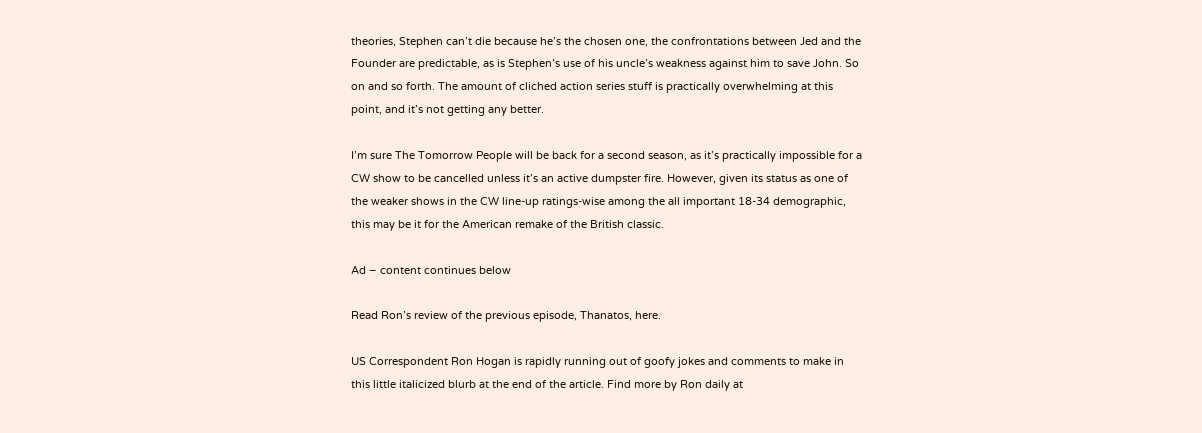theories, Stephen can’t die because he’s the chosen one, the confrontations between Jed and the Founder are predictable, as is Stephen’s use of his uncle’s weakness against him to save John. So on and so forth. The amount of cliched action series stuff is practically overwhelming at this point, and it’s not getting any better.

I’m sure The Tomorrow People will be back for a second season, as it’s practically impossible for a CW show to be cancelled unless it’s an active dumpster fire. However, given its status as one of the weaker shows in the CW line-up ratings-wise among the all important 18-34 demographic, this may be it for the American remake of the British classic.

Ad – content continues below

Read Ron’s review of the previous episode, Thanatos, here.

US Correspondent Ron Hogan is rapidly running out of goofy jokes and comments to make in this little italicized blurb at the end of the article. Find more by Ron daily at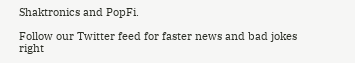Shaktronics and PopFi.

Follow our Twitter feed for faster news and bad jokes right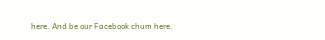here. And be our Facebook chum here.